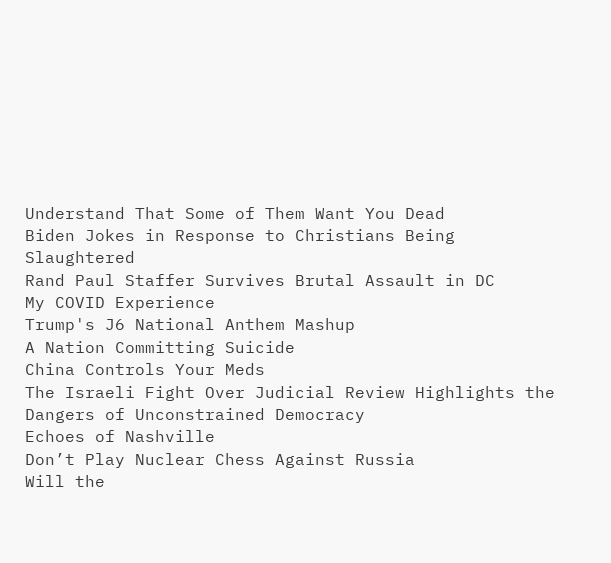Understand That Some of Them Want You Dead
Biden Jokes in Response to Christians Being Slaughtered
Rand Paul Staffer Survives Brutal Assault in DC
My COVID Experience
Trump's J6 National Anthem Mashup
A Nation Committing Suicide
China Controls Your Meds
The Israeli Fight Over Judicial Review Highlights the Dangers of Unconstrained Democracy
Echoes of Nashville
Don’t Play Nuclear Chess Against Russia
Will the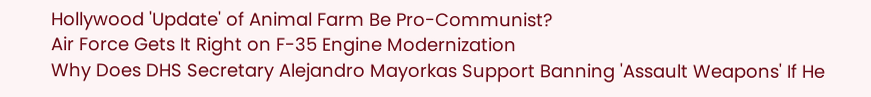Hollywood 'Update' of Animal Farm Be Pro-Communist?
Air Force Gets It Right on F-35 Engine Modernization
Why Does DHS Secretary Alejandro Mayorkas Support Banning 'Assault Weapons' If He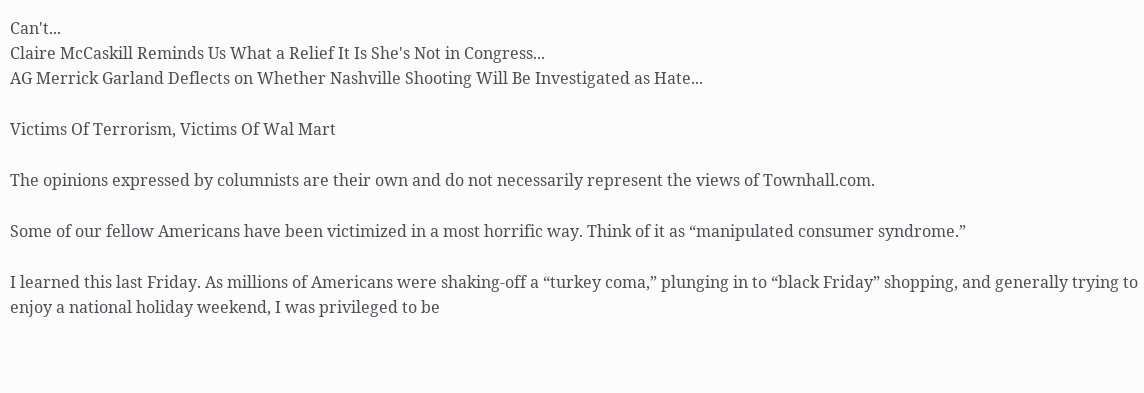Can't...
Claire McCaskill Reminds Us What a Relief It Is She's Not in Congress...
AG Merrick Garland Deflects on Whether Nashville Shooting Will Be Investigated as Hate...

Victims Of Terrorism, Victims Of Wal Mart

The opinions expressed by columnists are their own and do not necessarily represent the views of Townhall.com.

Some of our fellow Americans have been victimized in a most horrific way. Think of it as “manipulated consumer syndrome.”

I learned this last Friday. As millions of Americans were shaking-off a “turkey coma,” plunging in to “black Friday” shopping, and generally trying to enjoy a national holiday weekend, I was privileged to be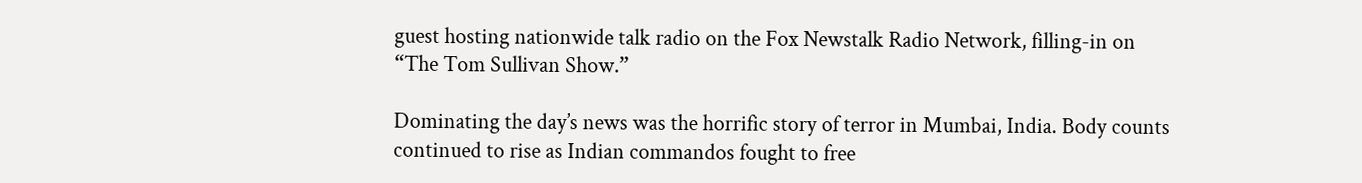guest hosting nationwide talk radio on the Fox Newstalk Radio Network, filling-in on “The Tom Sullivan Show.”

Dominating the day’s news was the horrific story of terror in Mumbai, India. Body counts continued to rise as Indian commandos fought to free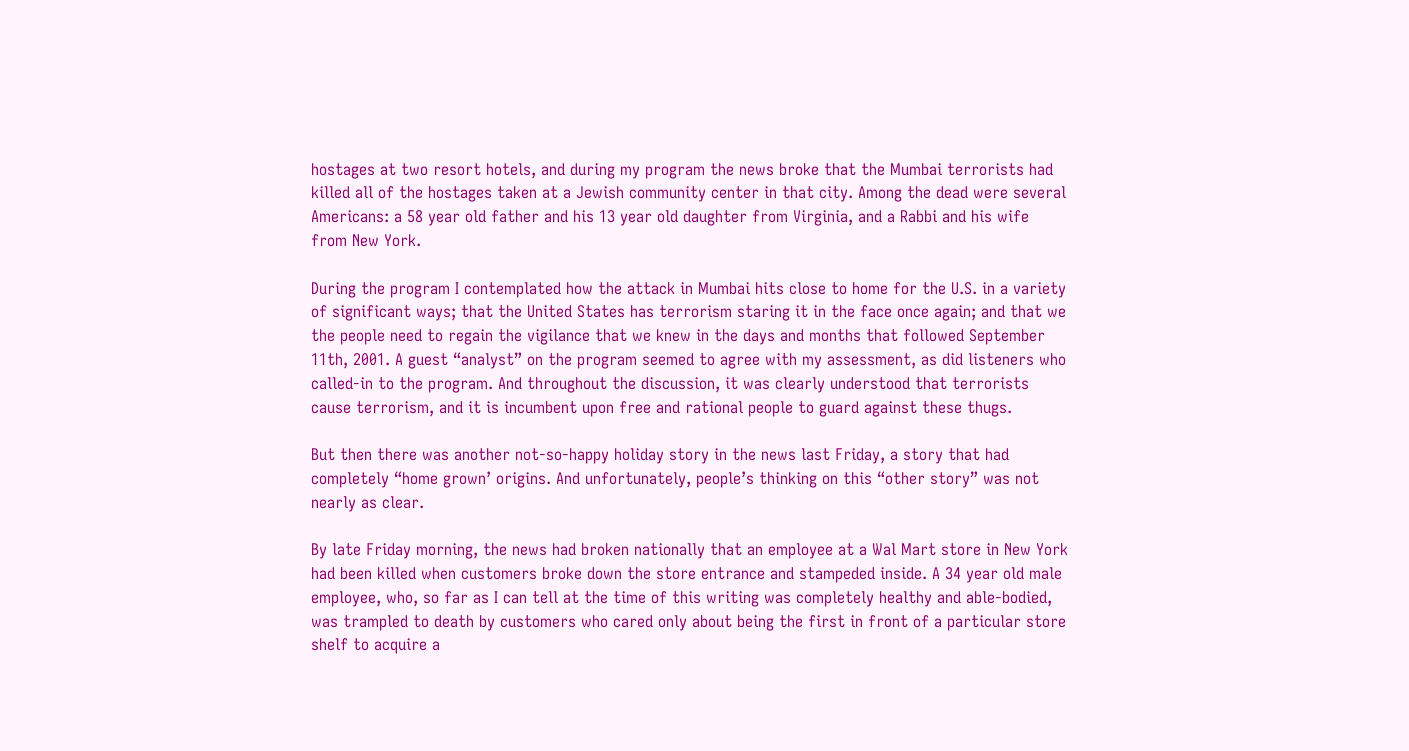hostages at two resort hotels, and during my program the news broke that the Mumbai terrorists had killed all of the hostages taken at a Jewish community center in that city. Among the dead were several Americans: a 58 year old father and his 13 year old daughter from Virginia, and a Rabbi and his wife from New York.

During the program I contemplated how the attack in Mumbai hits close to home for the U.S. in a variety of significant ways; that the United States has terrorism staring it in the face once again; and that we the people need to regain the vigilance that we knew in the days and months that followed September 11th, 2001. A guest “analyst” on the program seemed to agree with my assessment, as did listeners who called-in to the program. And throughout the discussion, it was clearly understood that terrorists cause terrorism, and it is incumbent upon free and rational people to guard against these thugs.

But then there was another not-so-happy holiday story in the news last Friday, a story that had completely “home grown’ origins. And unfortunately, people’s thinking on this “other story” was not nearly as clear.

By late Friday morning, the news had broken nationally that an employee at a Wal Mart store in New York had been killed when customers broke down the store entrance and stampeded inside. A 34 year old male employee, who, so far as I can tell at the time of this writing was completely healthy and able-bodied, was trampled to death by customers who cared only about being the first in front of a particular store shelf to acquire a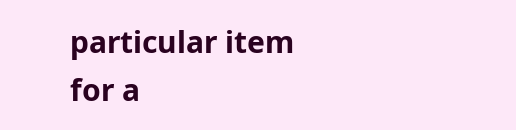particular item for a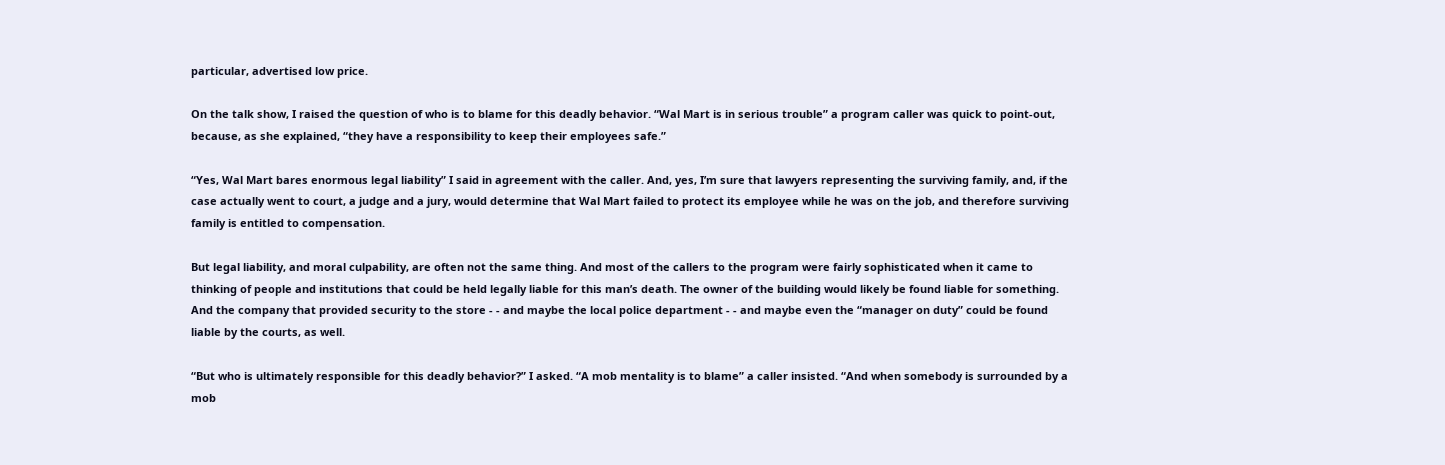particular, advertised low price.

On the talk show, I raised the question of who is to blame for this deadly behavior. “Wal Mart is in serious trouble” a program caller was quick to point-out, because, as she explained, “they have a responsibility to keep their employees safe.”

“Yes, Wal Mart bares enormous legal liability” I said in agreement with the caller. And, yes, I’m sure that lawyers representing the surviving family, and, if the case actually went to court, a judge and a jury, would determine that Wal Mart failed to protect its employee while he was on the job, and therefore surviving family is entitled to compensation.

But legal liability, and moral culpability, are often not the same thing. And most of the callers to the program were fairly sophisticated when it came to thinking of people and institutions that could be held legally liable for this man’s death. The owner of the building would likely be found liable for something. And the company that provided security to the store - - and maybe the local police department - - and maybe even the “manager on duty” could be found liable by the courts, as well.

“But who is ultimately responsible for this deadly behavior?” I asked. “A mob mentality is to blame” a caller insisted. “And when somebody is surrounded by a mob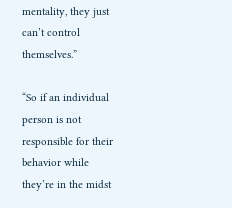mentality, they just can’t control themselves.”

“So if an individual person is not responsible for their behavior while they’re in the midst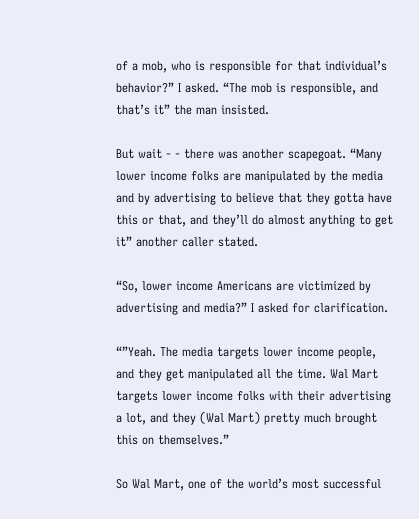of a mob, who is responsible for that individual’s behavior?” I asked. “The mob is responsible, and that’s it” the man insisted.

But wait - - there was another scapegoat. “Many lower income folks are manipulated by the media and by advertising to believe that they gotta have this or that, and they’ll do almost anything to get it” another caller stated.

“So, lower income Americans are victimized by advertising and media?” I asked for clarification.

“”Yeah. The media targets lower income people, and they get manipulated all the time. Wal Mart targets lower income folks with their advertising a lot, and they (Wal Mart) pretty much brought this on themselves.”

So Wal Mart, one of the world’s most successful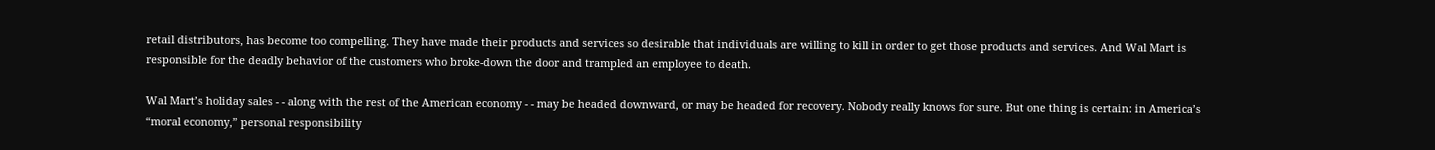retail distributors, has become too compelling. They have made their products and services so desirable that individuals are willing to kill in order to get those products and services. And Wal Mart is responsible for the deadly behavior of the customers who broke-down the door and trampled an employee to death.

Wal Mart’s holiday sales - - along with the rest of the American economy - - may be headed downward, or may be headed for recovery. Nobody really knows for sure. But one thing is certain: in America’s “moral economy,” personal responsibility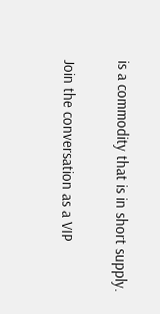is a commodity that is in short supply.

Join the conversation as a VIP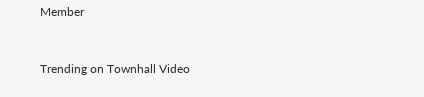Member


Trending on Townhall Video